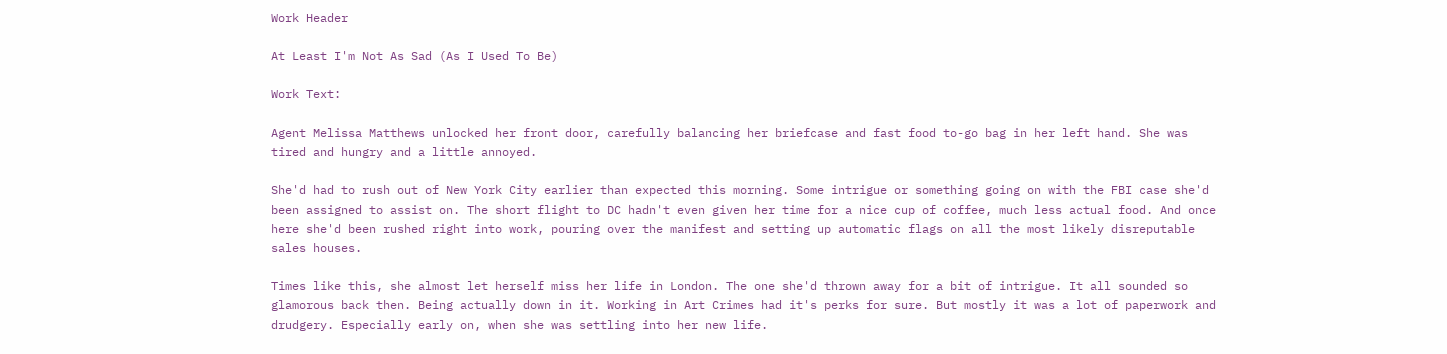Work Header

At Least I'm Not As Sad (As I Used To Be)

Work Text:

Agent Melissa Matthews unlocked her front door, carefully balancing her briefcase and fast food to-go bag in her left hand. She was tired and hungry and a little annoyed.

She'd had to rush out of New York City earlier than expected this morning. Some intrigue or something going on with the FBI case she'd been assigned to assist on. The short flight to DC hadn't even given her time for a nice cup of coffee, much less actual food. And once here she'd been rushed right into work, pouring over the manifest and setting up automatic flags on all the most likely disreputable sales houses.

Times like this, she almost let herself miss her life in London. The one she'd thrown away for a bit of intrigue. It all sounded so glamorous back then. Being actually down in it. Working in Art Crimes had it's perks for sure. But mostly it was a lot of paperwork and drudgery. Especially early on, when she was settling into her new life.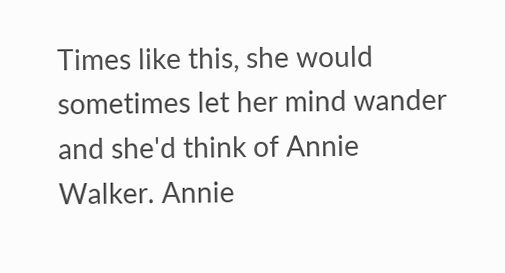Times like this, she would sometimes let her mind wander and she'd think of Annie Walker. Annie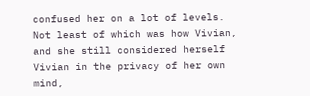confused her on a lot of levels. Not least of which was how Vivian, and she still considered herself Vivian in the privacy of her own mind,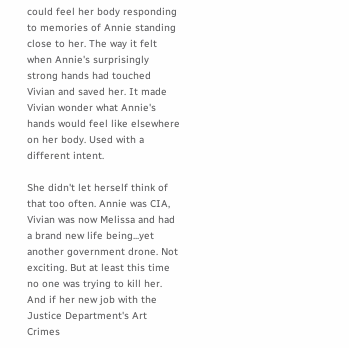could feel her body responding to memories of Annie standing close to her. The way it felt when Annie's surprisingly strong hands had touched Vivian and saved her. It made Vivian wonder what Annie's hands would feel like elsewhere on her body. Used with a different intent.

She didn't let herself think of that too often. Annie was CIA, Vivian was now Melissa and had a brand new life being...yet another government drone. Not exciting. But at least this time no one was trying to kill her. And if her new job with the Justice Department's Art Crimes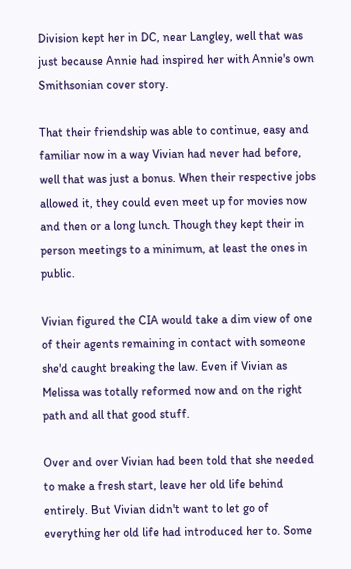Division kept her in DC, near Langley, well that was just because Annie had inspired her with Annie's own Smithsonian cover story.

That their friendship was able to continue, easy and familiar now in a way Vivian had never had before, well that was just a bonus. When their respective jobs allowed it, they could even meet up for movies now and then or a long lunch. Though they kept their in person meetings to a minimum, at least the ones in public.

Vivian figured the CIA would take a dim view of one of their agents remaining in contact with someone she'd caught breaking the law. Even if Vivian as Melissa was totally reformed now and on the right path and all that good stuff.

Over and over Vivian had been told that she needed to make a fresh start, leave her old life behind entirely. But Vivian didn't want to let go of everything her old life had introduced her to. Some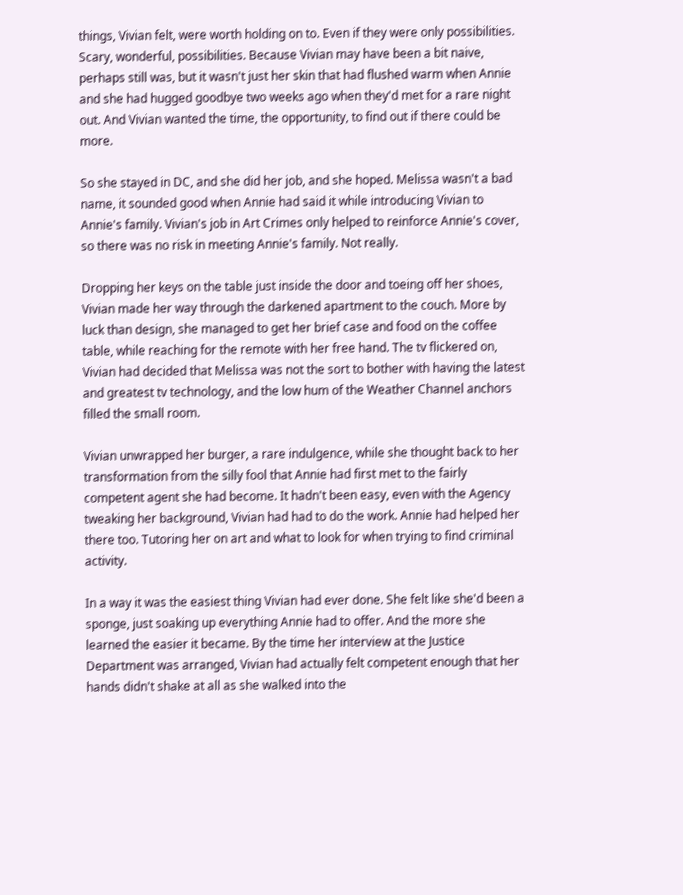things, Vivian felt, were worth holding on to. Even if they were only possibilities. Scary, wonderful, possibilities. Because Vivian may have been a bit naive, perhaps still was, but it wasn't just her skin that had flushed warm when Annie and she had hugged goodbye two weeks ago when they'd met for a rare night out. And Vivian wanted the time, the opportunity, to find out if there could be more.

So she stayed in DC, and she did her job, and she hoped. Melissa wasn't a bad name, it sounded good when Annie had said it while introducing Vivian to Annie's family. Vivian's job in Art Crimes only helped to reinforce Annie's cover, so there was no risk in meeting Annie's family. Not really.

Dropping her keys on the table just inside the door and toeing off her shoes, Vivian made her way through the darkened apartment to the couch. More by luck than design, she managed to get her brief case and food on the coffee table, while reaching for the remote with her free hand. The tv flickered on, Vivian had decided that Melissa was not the sort to bother with having the latest and greatest tv technology, and the low hum of the Weather Channel anchors filled the small room.

Vivian unwrapped her burger, a rare indulgence, while she thought back to her transformation from the silly fool that Annie had first met to the fairly competent agent she had become. It hadn't been easy, even with the Agency tweaking her background, Vivian had had to do the work. Annie had helped her there too. Tutoring her on art and what to look for when trying to find criminal activity.

In a way it was the easiest thing Vivian had ever done. She felt like she'd been a sponge, just soaking up everything Annie had to offer. And the more she learned the easier it became. By the time her interview at the Justice Department was arranged, Vivian had actually felt competent enough that her hands didn't shake at all as she walked into the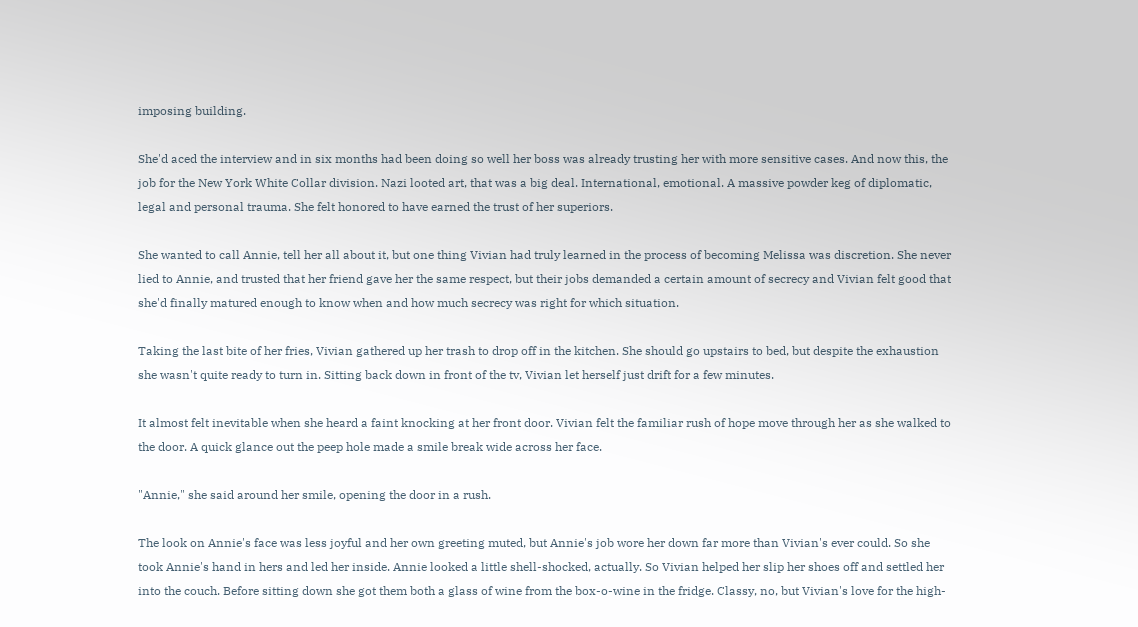imposing building.

She'd aced the interview and in six months had been doing so well her boss was already trusting her with more sensitive cases. And now this, the job for the New York White Collar division. Nazi looted art, that was a big deal. International, emotional. A massive powder keg of diplomatic, legal and personal trauma. She felt honored to have earned the trust of her superiors.

She wanted to call Annie, tell her all about it, but one thing Vivian had truly learned in the process of becoming Melissa was discretion. She never lied to Annie, and trusted that her friend gave her the same respect, but their jobs demanded a certain amount of secrecy and Vivian felt good that she'd finally matured enough to know when and how much secrecy was right for which situation.

Taking the last bite of her fries, Vivian gathered up her trash to drop off in the kitchen. She should go upstairs to bed, but despite the exhaustion she wasn't quite ready to turn in. Sitting back down in front of the tv, Vivian let herself just drift for a few minutes.

It almost felt inevitable when she heard a faint knocking at her front door. Vivian felt the familiar rush of hope move through her as she walked to the door. A quick glance out the peep hole made a smile break wide across her face.

"Annie," she said around her smile, opening the door in a rush.

The look on Annie's face was less joyful and her own greeting muted, but Annie's job wore her down far more than Vivian's ever could. So she took Annie's hand in hers and led her inside. Annie looked a little shell-shocked, actually. So Vivian helped her slip her shoes off and settled her into the couch. Before sitting down she got them both a glass of wine from the box-o-wine in the fridge. Classy, no, but Vivian's love for the high-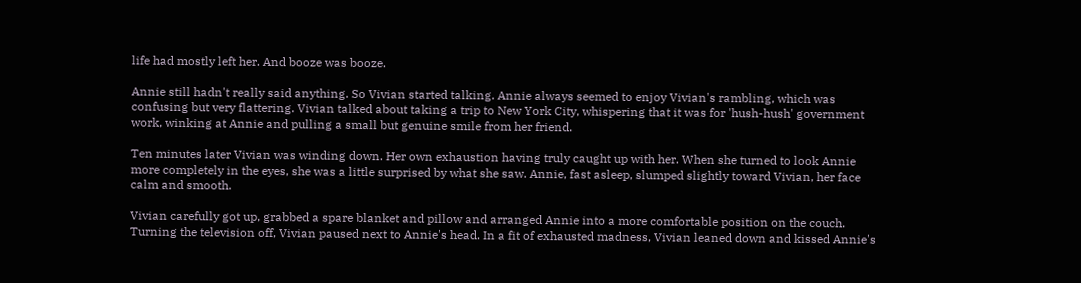life had mostly left her. And booze was booze.

Annie still hadn't really said anything. So Vivian started talking. Annie always seemed to enjoy Vivian's rambling, which was confusing but very flattering. Vivian talked about taking a trip to New York City, whispering that it was for 'hush-hush' government work, winking at Annie and pulling a small but genuine smile from her friend.

Ten minutes later Vivian was winding down. Her own exhaustion having truly caught up with her. When she turned to look Annie more completely in the eyes, she was a little surprised by what she saw. Annie, fast asleep, slumped slightly toward Vivian, her face calm and smooth.

Vivian carefully got up, grabbed a spare blanket and pillow and arranged Annie into a more comfortable position on the couch. Turning the television off, Vivian paused next to Annie's head. In a fit of exhausted madness, Vivian leaned down and kissed Annie's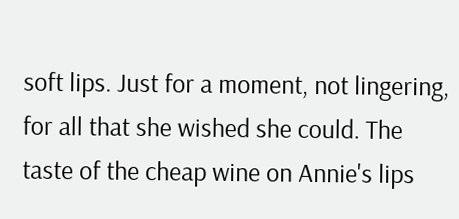soft lips. Just for a moment, not lingering, for all that she wished she could. The taste of the cheap wine on Annie's lips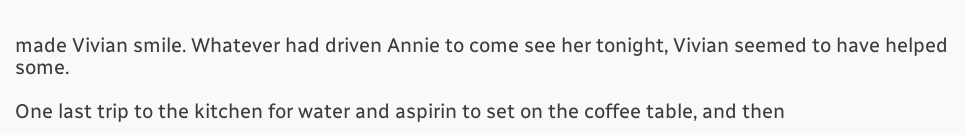made Vivian smile. Whatever had driven Annie to come see her tonight, Vivian seemed to have helped some.

One last trip to the kitchen for water and aspirin to set on the coffee table, and then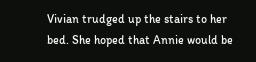Vivian trudged up the stairs to her bed. She hoped that Annie would be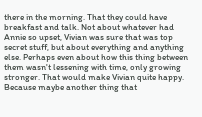there in the morning. That they could have breakfast and talk. Not about whatever had Annie so upset, Vivian was sure that was top secret stuff, but about everything and anything else. Perhaps even about how this thing between them wasn't lessening with time, only growing stronger. That would make Vivian quite happy. Because maybe another thing that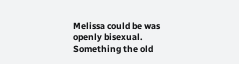Melissa could be was openly bisexual. Something the old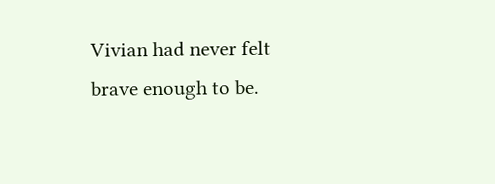Vivian had never felt brave enough to be.